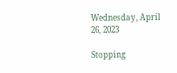Wednesday, April 26, 2023

Stopping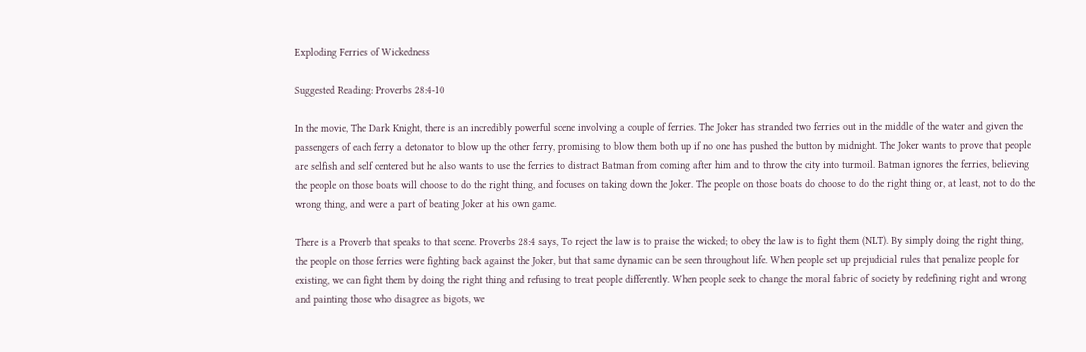Exploding Ferries of Wickedness

Suggested Reading: Proverbs 28:4-10

In the movie, The Dark Knight, there is an incredibly powerful scene involving a couple of ferries. The Joker has stranded two ferries out in the middle of the water and given the passengers of each ferry a detonator to blow up the other ferry, promising to blow them both up if no one has pushed the button by midnight. The Joker wants to prove that people are selfish and self centered but he also wants to use the ferries to distract Batman from coming after him and to throw the city into turmoil. Batman ignores the ferries, believing the people on those boats will choose to do the right thing, and focuses on taking down the Joker. The people on those boats do choose to do the right thing or, at least, not to do the wrong thing, and were a part of beating Joker at his own game.

There is a Proverb that speaks to that scene. Proverbs 28:4 says, To reject the law is to praise the wicked; to obey the law is to fight them (NLT). By simply doing the right thing, the people on those ferries were fighting back against the Joker, but that same dynamic can be seen throughout life. When people set up prejudicial rules that penalize people for existing, we can fight them by doing the right thing and refusing to treat people differently. When people seek to change the moral fabric of society by redefining right and wrong and painting those who disagree as bigots, we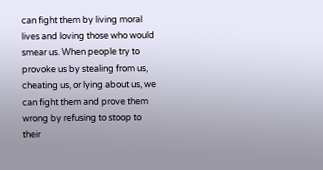can fight them by living moral lives and loving those who would smear us. When people try to provoke us by stealing from us, cheating us, or lying about us, we can fight them and prove them wrong by refusing to stoop to their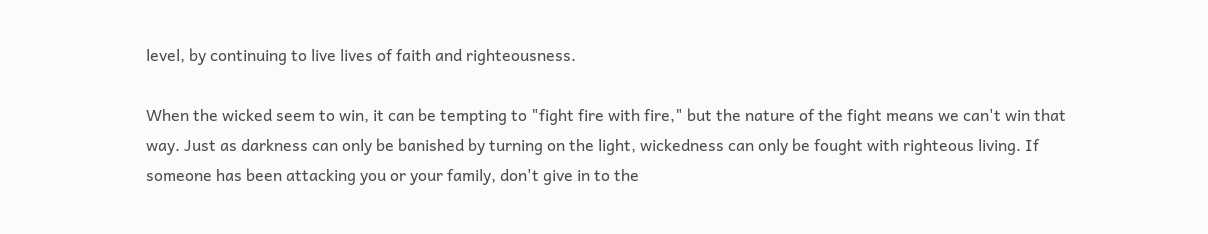level, by continuing to live lives of faith and righteousness.

When the wicked seem to win, it can be tempting to "fight fire with fire," but the nature of the fight means we can't win that way. Just as darkness can only be banished by turning on the light, wickedness can only be fought with righteous living. If someone has been attacking you or your family, don't give in to the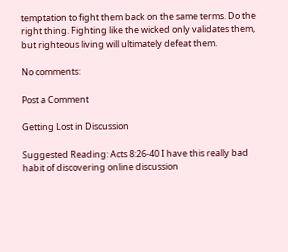temptation to fight them back on the same terms. Do the right thing. Fighting like the wicked only validates them, but righteous living will ultimately defeat them.

No comments:

Post a Comment

Getting Lost in Discussion

Suggested Reading: Acts 8:26-40 I have this really bad habit of discovering online discussion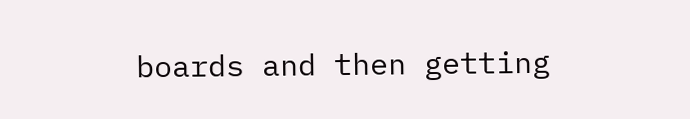boards and then getting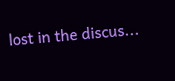lost in the discus...